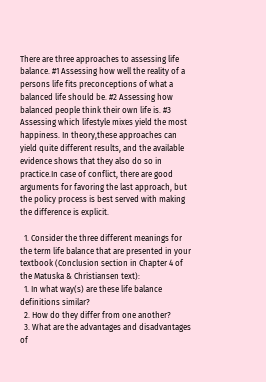There are three approaches to assessing life balance. #1 Assessing how well the reality of a persons life fits preconceptions of what a balanced life should be. #2 Assessing how balanced people think their own life is. #3 Assessing which lifestyle mixes yield the most happiness. In theory,these approaches can yield quite different results, and the available evidence shows that they also do so in practice.In case of conflict, there are good arguments for favoring the last approach, but the policy process is best served with making the difference is explicit.

  1. Consider the three different meanings for the term life balance that are presented in your textbook (Conclusion section in Chapter 4 of the Matuska & Christiansen text):
  1. In what way(s) are these life balance definitions similar?
  2. How do they differ from one another?
  3. What are the advantages and disadvantages of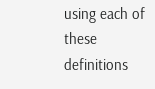using each of these definitions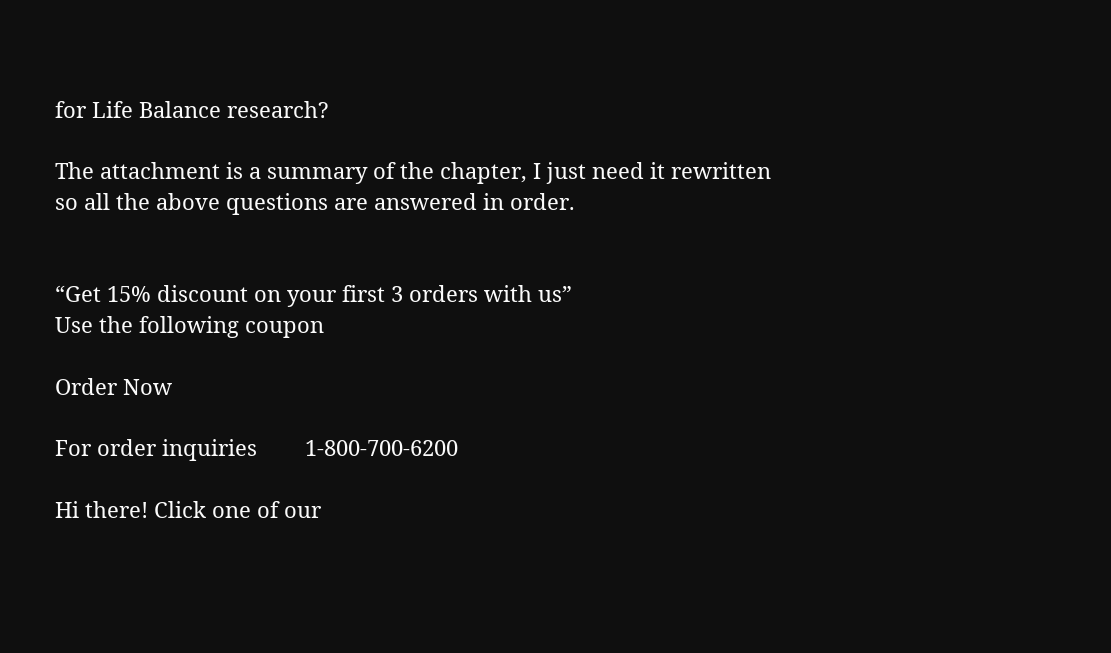for Life Balance research?

The attachment is a summary of the chapter, I just need it rewritten so all the above questions are answered in order.


“Get 15% discount on your first 3 orders with us”
Use the following coupon

Order Now

For order inquiries        1-800-700-6200

Hi there! Click one of our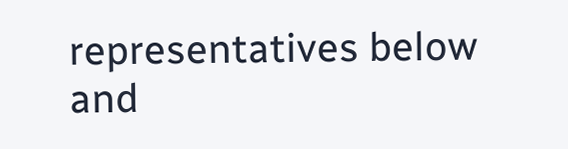representatives below and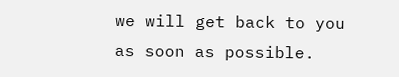we will get back to you as soon as possible.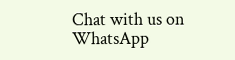Chat with us on WhatsApp